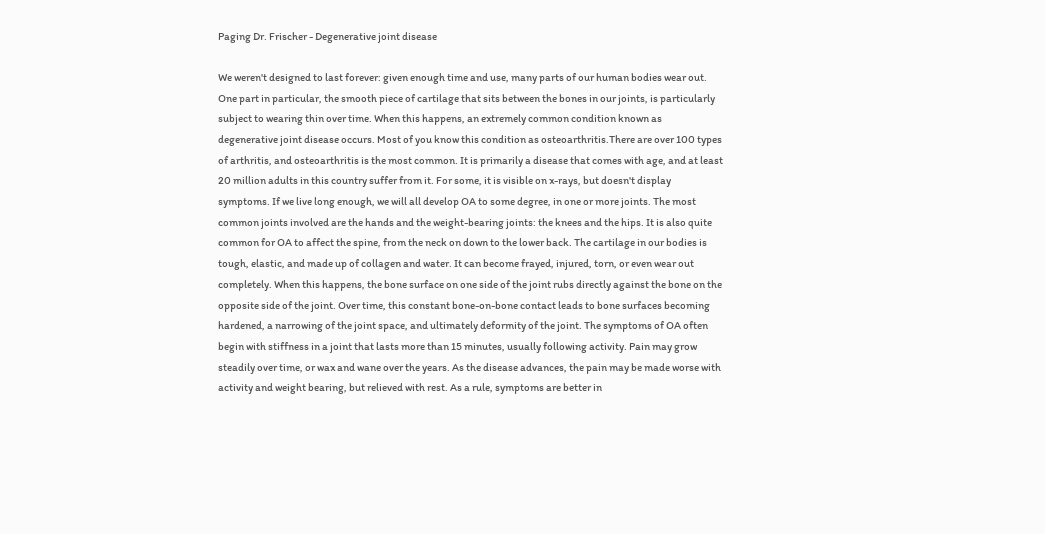Paging Dr. Frischer - Degenerative joint disease

We weren't designed to last forever: given enough time and use, many parts of our human bodies wear out. One part in particular, the smooth piece of cartilage that sits between the bones in our joints, is particularly subject to wearing thin over time. When this happens, an extremely common condition known as degenerative joint disease occurs. Most of you know this condition as osteoarthritis.There are over 100 types of arthritis, and osteoarthritis is the most common. It is primarily a disease that comes with age, and at least 20 million adults in this country suffer from it. For some, it is visible on x-rays, but doesn't display symptoms. If we live long enough, we will all develop OA to some degree, in one or more joints. The most common joints involved are the hands and the weight-bearing joints: the knees and the hips. It is also quite common for OA to affect the spine, from the neck on down to the lower back. The cartilage in our bodies is tough, elastic, and made up of collagen and water. It can become frayed, injured, torn, or even wear out completely. When this happens, the bone surface on one side of the joint rubs directly against the bone on the opposite side of the joint. Over time, this constant bone-on-bone contact leads to bone surfaces becoming hardened, a narrowing of the joint space, and ultimately deformity of the joint. The symptoms of OA often begin with stiffness in a joint that lasts more than 15 minutes, usually following activity. Pain may grow steadily over time, or wax and wane over the years. As the disease advances, the pain may be made worse with activity and weight bearing, but relieved with rest. As a rule, symptoms are better in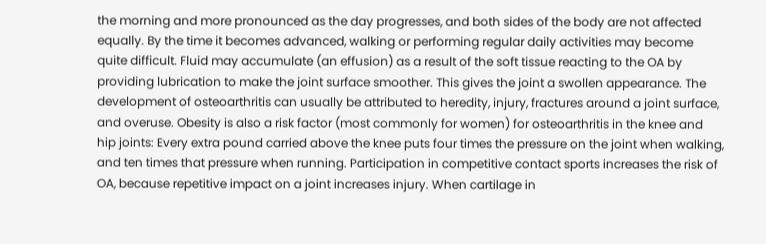the morning and more pronounced as the day progresses, and both sides of the body are not affected equally. By the time it becomes advanced, walking or performing regular daily activities may become quite difficult. Fluid may accumulate (an effusion) as a result of the soft tissue reacting to the OA by providing lubrication to make the joint surface smoother. This gives the joint a swollen appearance. The development of osteoarthritis can usually be attributed to heredity, injury, fractures around a joint surface, and overuse. Obesity is also a risk factor (most commonly for women) for osteoarthritis in the knee and hip joints: Every extra pound carried above the knee puts four times the pressure on the joint when walking, and ten times that pressure when running. Participation in competitive contact sports increases the risk of OA, because repetitive impact on a joint increases injury. When cartilage in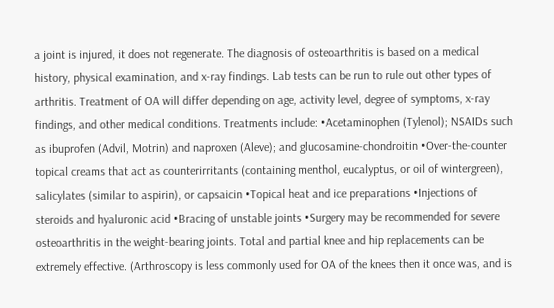a joint is injured, it does not regenerate. The diagnosis of osteoarthritis is based on a medical history, physical examination, and x-ray findings. Lab tests can be run to rule out other types of arthritis. Treatment of OA will differ depending on age, activity level, degree of symptoms, x-ray findings, and other medical conditions. Treatments include: •Acetaminophen (Tylenol); NSAIDs such as ibuprofen (Advil, Motrin) and naproxen (Aleve); and glucosamine-chondroitin •Over-the-counter topical creams that act as counterirritants (containing menthol, eucalyptus, or oil of wintergreen), salicylates (similar to aspirin), or capsaicin •Topical heat and ice preparations •Injections of steroids and hyaluronic acid •Bracing of unstable joints •Surgery may be recommended for severe osteoarthritis in the weight-bearing joints. Total and partial knee and hip replacements can be extremely effective. (Arthroscopy is less commonly used for OA of the knees then it once was, and is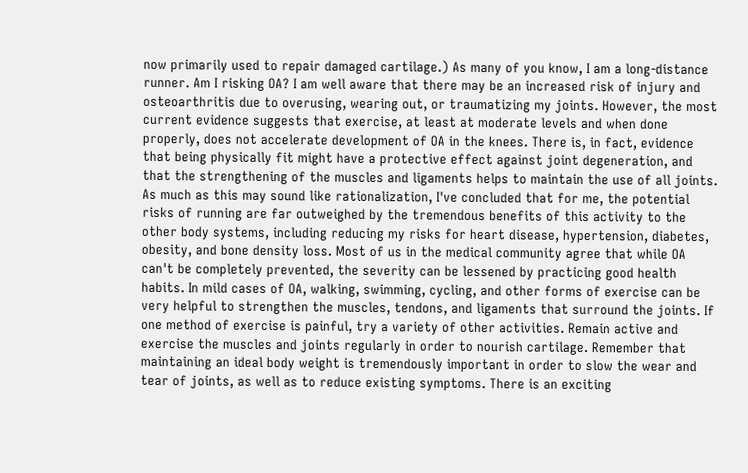now primarily used to repair damaged cartilage.) As many of you know, I am a long-distance runner. Am I risking OA? I am well aware that there may be an increased risk of injury and osteoarthritis due to overusing, wearing out, or traumatizing my joints. However, the most current evidence suggests that exercise, at least at moderate levels and when done properly, does not accelerate development of OA in the knees. There is, in fact, evidence that being physically fit might have a protective effect against joint degeneration, and that the strengthening of the muscles and ligaments helps to maintain the use of all joints. As much as this may sound like rationalization, I've concluded that for me, the potential risks of running are far outweighed by the tremendous benefits of this activity to the other body systems, including reducing my risks for heart disease, hypertension, diabetes, obesity, and bone density loss. Most of us in the medical community agree that while OA can't be completely prevented, the severity can be lessened by practicing good health habits. In mild cases of OA, walking, swimming, cycling, and other forms of exercise can be very helpful to strengthen the muscles, tendons, and ligaments that surround the joints. If one method of exercise is painful, try a variety of other activities. Remain active and exercise the muscles and joints regularly in order to nourish cartilage. Remember that maintaining an ideal body weight is tremendously important in order to slow the wear and tear of joints, as well as to reduce existing symptoms. There is an exciting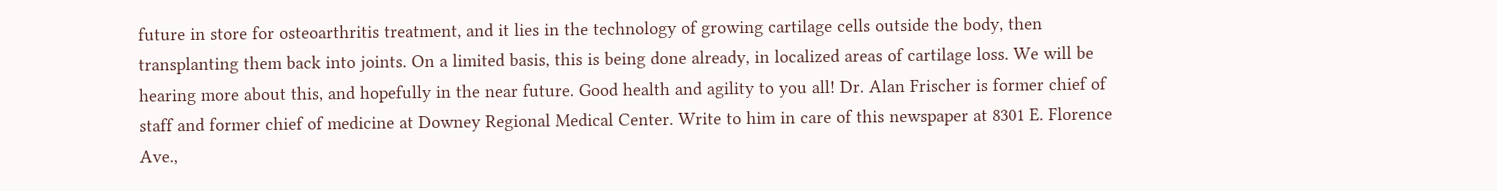future in store for osteoarthritis treatment, and it lies in the technology of growing cartilage cells outside the body, then transplanting them back into joints. On a limited basis, this is being done already, in localized areas of cartilage loss. We will be hearing more about this, and hopefully in the near future. Good health and agility to you all! Dr. Alan Frischer is former chief of staff and former chief of medicine at Downey Regional Medical Center. Write to him in care of this newspaper at 8301 E. Florence Ave.,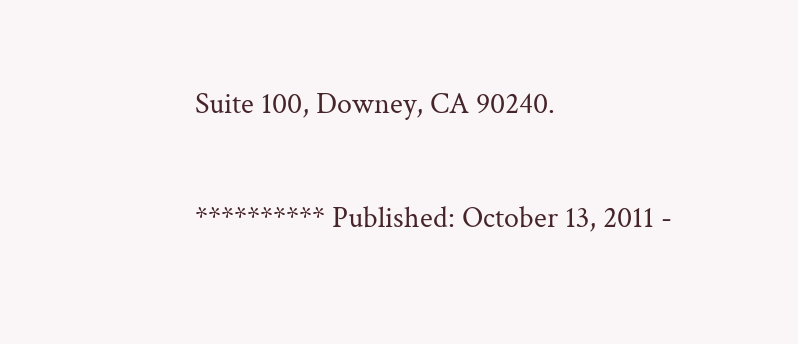Suite 100, Downey, CA 90240.

********** Published: October 13, 2011 -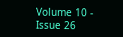Volume 10 - Issue 26